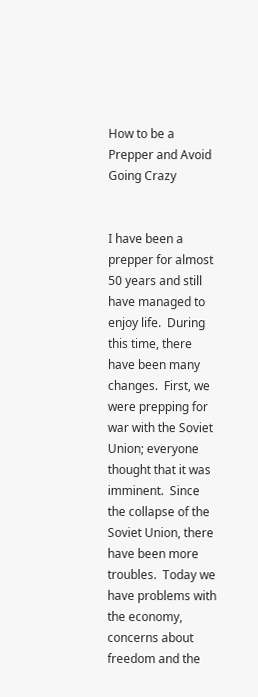How to be a Prepper and Avoid Going Crazy


I have been a prepper for almost 50 years and still have managed to enjoy life.  During this time, there have been many changes.  First, we were prepping for war with the Soviet Union; everyone thought that it was imminent.  Since the collapse of the Soviet Union, there have been more troubles.  Today we have problems with the economy, concerns about freedom and the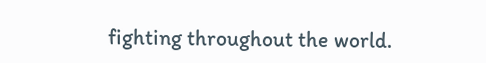fighting throughout the world.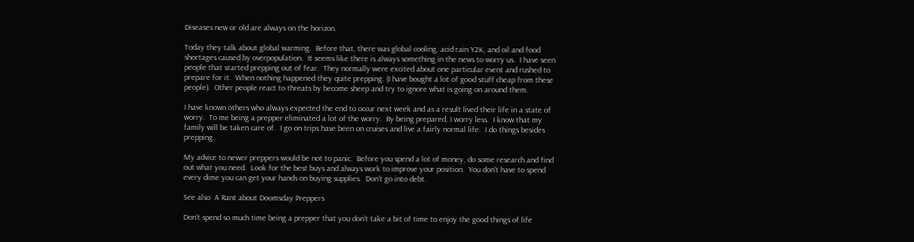Diseases new or old are always on the horizon.

Today they talk about global warming.  Before that, there was global cooling, acid rain Y2K, and oil and food shortages caused by overpopulation.  It seems like there is always something in the news to worry us.  I have seen people that started prepping out of fear.  They normally were excited about one particular event and rushed to prepare for it.  When nothing happened they quite prepping. (I have bought a lot of good stuff cheap from these people).  Other people react to threats by become sheep and try to ignore what is going on around them.

I have known others who always expected the end to occur next week and as a result lived their life in a state of worry.  To me being a prepper eliminated a lot of the worry.  By being prepared, I worry less.  I know that my family will be taken care of.  I go on trips have been on cruises and live a fairly normal life.  I do things besides prepping.

My advice to newer preppers would be not to panic.  Before you spend a lot of money, do some research and find out what you need.  Look for the best buys and always work to improve your position.  You don’t have to spend every dime you can get your hands on buying supplies.  Don’t go into debt.

See also  A Rant about Doomsday Preppers

Don’t spend so much time being a prepper that you don’t take a bit of time to enjoy the good things of life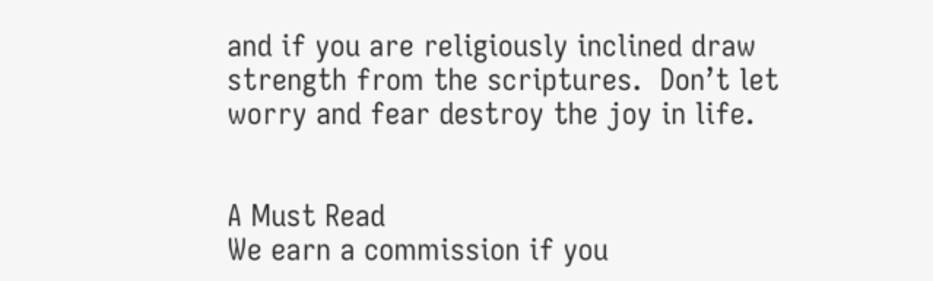and if you are religiously inclined draw strength from the scriptures.  Don’t let worry and fear destroy the joy in life.


A Must Read
We earn a commission if you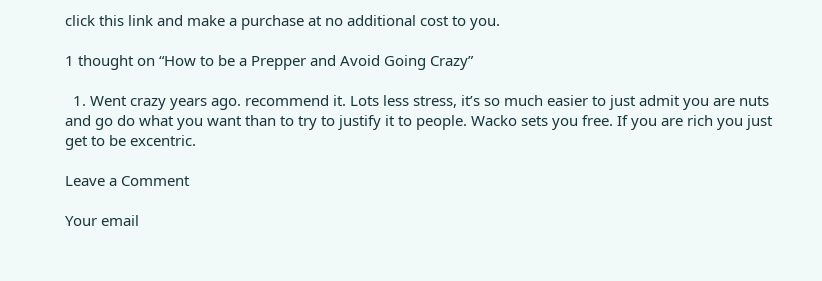click this link and make a purchase at no additional cost to you.

1 thought on “How to be a Prepper and Avoid Going Crazy”

  1. Went crazy years ago. recommend it. Lots less stress, it’s so much easier to just admit you are nuts and go do what you want than to try to justify it to people. Wacko sets you free. If you are rich you just get to be excentric.

Leave a Comment

Your email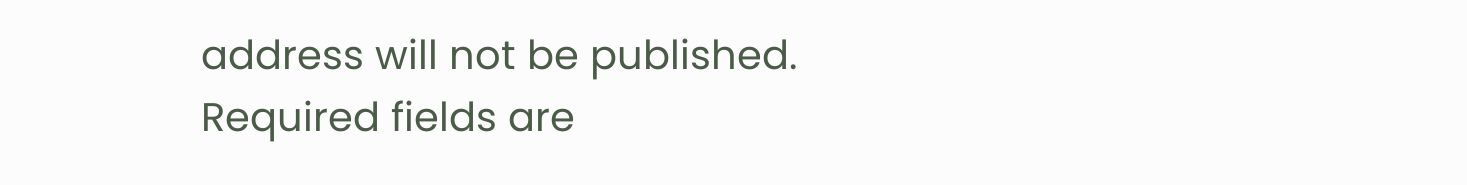address will not be published. Required fields are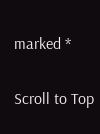marked *

Scroll to Top